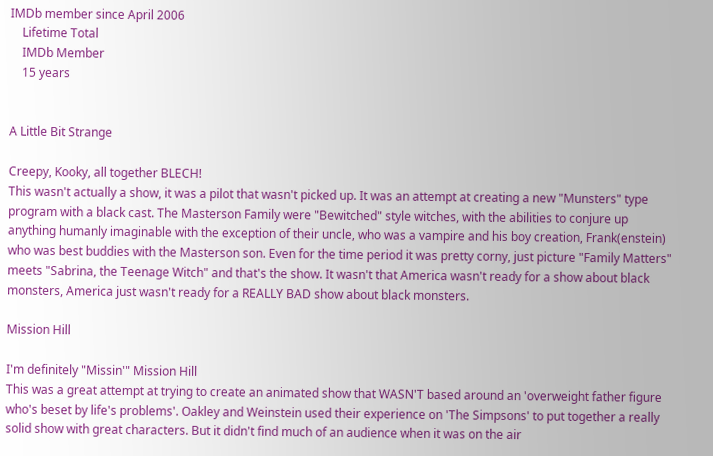IMDb member since April 2006
    Lifetime Total
    IMDb Member
    15 years


A Little Bit Strange

Creepy, Kooky, all together BLECH!
This wasn't actually a show, it was a pilot that wasn't picked up. It was an attempt at creating a new "Munsters" type program with a black cast. The Masterson Family were "Bewitched" style witches, with the abilities to conjure up anything humanly imaginable with the exception of their uncle, who was a vampire and his boy creation, Frank(enstein) who was best buddies with the Masterson son. Even for the time period it was pretty corny, just picture "Family Matters" meets "Sabrina, the Teenage Witch" and that's the show. It wasn't that America wasn't ready for a show about black monsters, America just wasn't ready for a REALLY BAD show about black monsters.

Mission Hill

I'm definitely "Missin'" Mission Hill
This was a great attempt at trying to create an animated show that WASN'T based around an 'overweight father figure who's beset by life's problems'. Oakley and Weinstein used their experience on 'The Simpsons' to put together a really solid show with great characters. But it didn't find much of an audience when it was on the air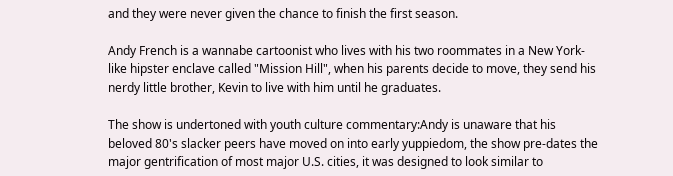and they were never given the chance to finish the first season.

Andy French is a wannabe cartoonist who lives with his two roommates in a New York-like hipster enclave called "Mission Hill", when his parents decide to move, they send his nerdy little brother, Kevin to live with him until he graduates.

The show is undertoned with youth culture commentary:Andy is unaware that his beloved 80's slacker peers have moved on into early yuppiedom, the show pre-dates the major gentrification of most major U.S. cities, it was designed to look similar to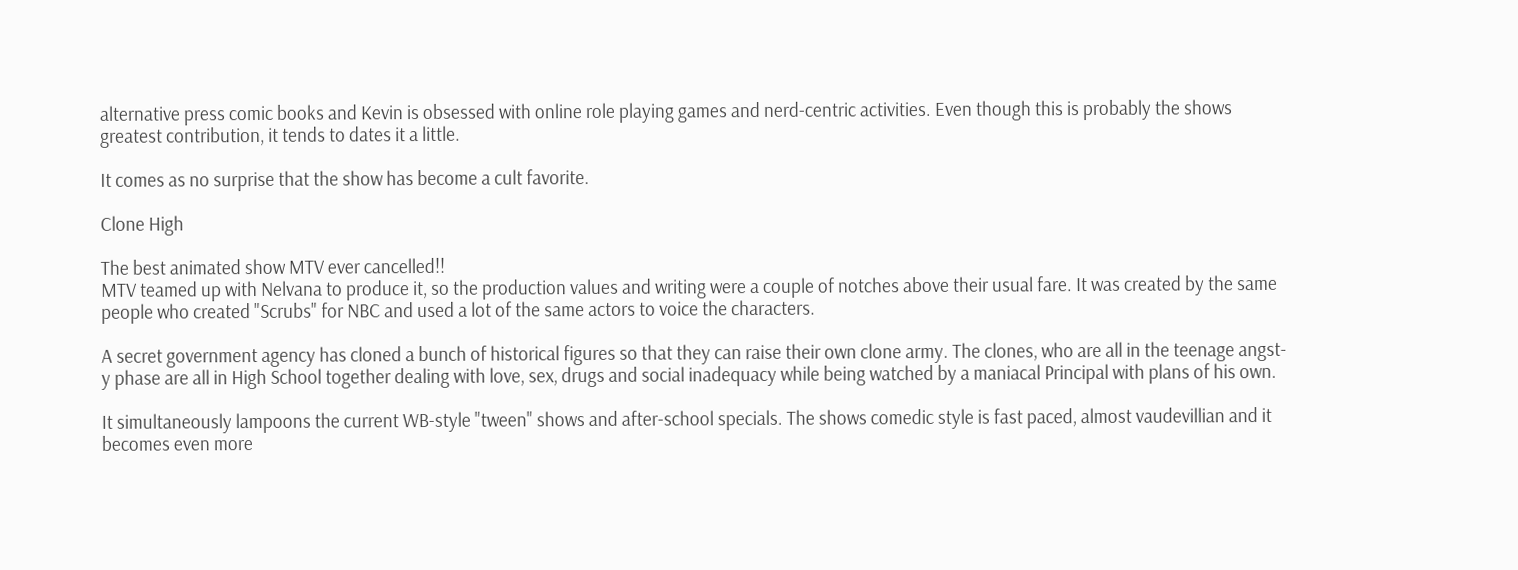alternative press comic books and Kevin is obsessed with online role playing games and nerd-centric activities. Even though this is probably the shows greatest contribution, it tends to dates it a little.

It comes as no surprise that the show has become a cult favorite.

Clone High

The best animated show MTV ever cancelled!!
MTV teamed up with Nelvana to produce it, so the production values and writing were a couple of notches above their usual fare. It was created by the same people who created "Scrubs" for NBC and used a lot of the same actors to voice the characters.

A secret government agency has cloned a bunch of historical figures so that they can raise their own clone army. The clones, who are all in the teenage angst-y phase are all in High School together dealing with love, sex, drugs and social inadequacy while being watched by a maniacal Principal with plans of his own.

It simultaneously lampoons the current WB-style "tween" shows and after-school specials. The shows comedic style is fast paced, almost vaudevillian and it becomes even more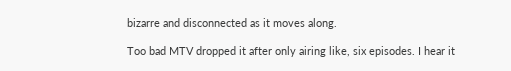bizarre and disconnected as it moves along.

Too bad MTV dropped it after only airing like, six episodes. I hear it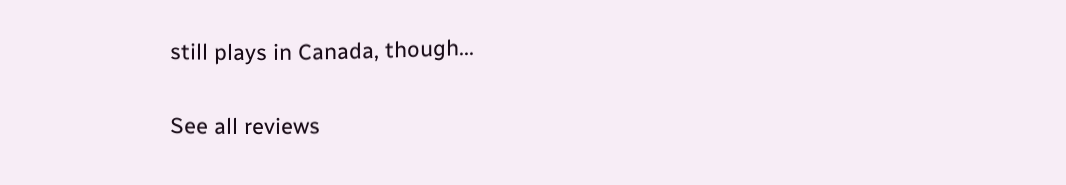still plays in Canada, though...

See all reviews